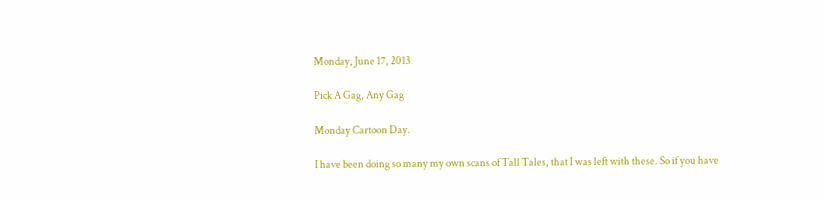Monday, June 17, 2013

Pick A Gag, Any Gag

Monday Cartoon Day.

I have been doing so many my own scans of Tall Tales, that I was left with these. So if you have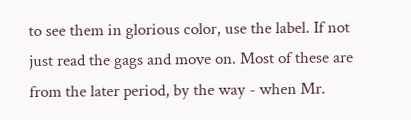to see them in glorious color, use the label. If not just read the gags and move on. Most of these are from the later period, by the way - when Mr.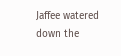Jaffee watered down the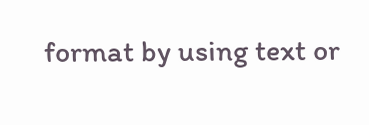format by using text or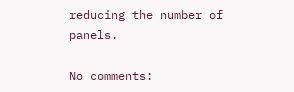reducing the number of panels.

No comments: